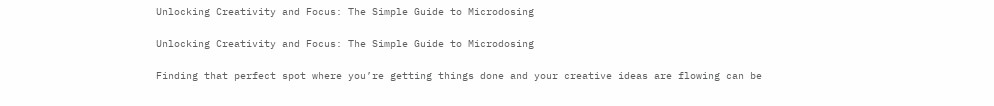Unlocking Creativity and Focus: The Simple Guide to Microdosing

Unlocking Creativity and Focus: The Simple Guide to Microdosing

Finding that perfect spot where you’re getting things done and your creative ideas are flowing can be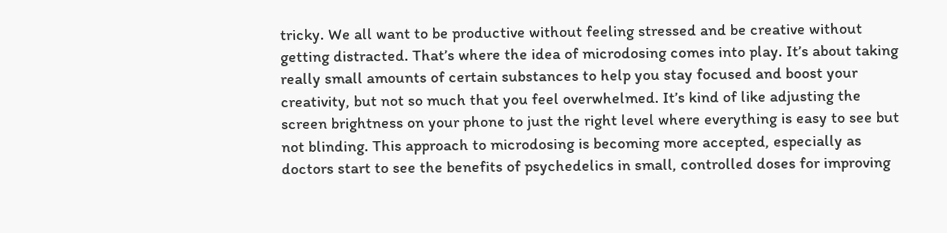tricky. We all want to be productive without feeling stressed and be creative without getting distracted. That’s where the idea of microdosing comes into play. It’s about taking really small amounts of certain substances to help you stay focused and boost your creativity, but not so much that you feel overwhelmed. It’s kind of like adjusting the screen brightness on your phone to just the right level where everything is easy to see but not blinding. This approach to microdosing is becoming more accepted, especially as doctors start to see the benefits of psychedelics in small, controlled doses for improving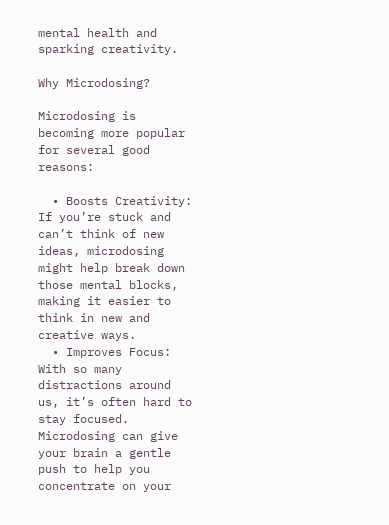mental health and sparking creativity.

Why Microdosing?

Microdosing is becoming more popular for several good reasons:

  • Boosts Creativity: If you’re stuck and can’t think of new ideas, microdosing might help break down those mental blocks, making it easier to think in new and creative ways.
  • Improves Focus: With so many distractions around us, it’s often hard to stay focused. Microdosing can give your brain a gentle push to help you concentrate on your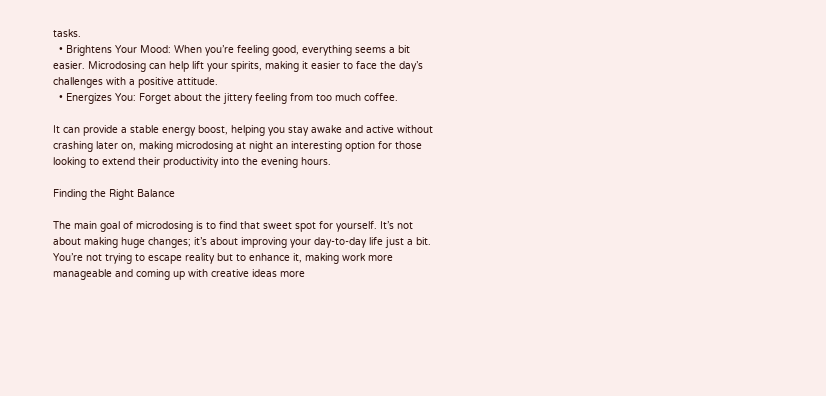tasks.
  • Brightens Your Mood: When you’re feeling good, everything seems a bit easier. Microdosing can help lift your spirits, making it easier to face the day’s challenges with a positive attitude.
  • Energizes You: Forget about the jittery feeling from too much coffee.

It can provide a stable energy boost, helping you stay awake and active without crashing later on, making microdosing at night an interesting option for those looking to extend their productivity into the evening hours.

Finding the Right Balance

The main goal of microdosing is to find that sweet spot for yourself. It’s not about making huge changes; it’s about improving your day-to-day life just a bit. You’re not trying to escape reality but to enhance it, making work more manageable and coming up with creative ideas more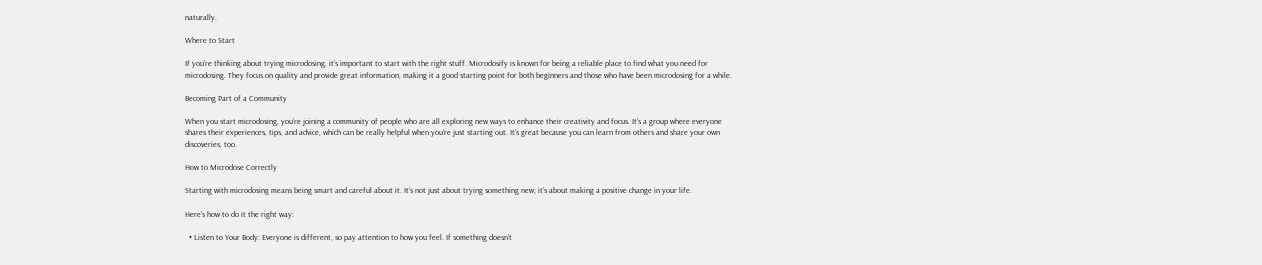naturally.

Where to Start

If you’re thinking about trying microdosing, it’s important to start with the right stuff. Microdosify is known for being a reliable place to find what you need for microdosing. They focus on quality and provide great information, making it a good starting point for both beginners and those who have been microdosing for a while.

Becoming Part of a Community

When you start microdosing, you’re joining a community of people who are all exploring new ways to enhance their creativity and focus. It’s a group where everyone shares their experiences, tips, and advice, which can be really helpful when you’re just starting out. It’s great because you can learn from others and share your own discoveries, too.

How to Microdose Correctly

Starting with microdosing means being smart and careful about it. It’s not just about trying something new; it’s about making a positive change in your life.

Here’s how to do it the right way:

  • Listen to Your Body: Everyone is different, so pay attention to how you feel. If something doesn’t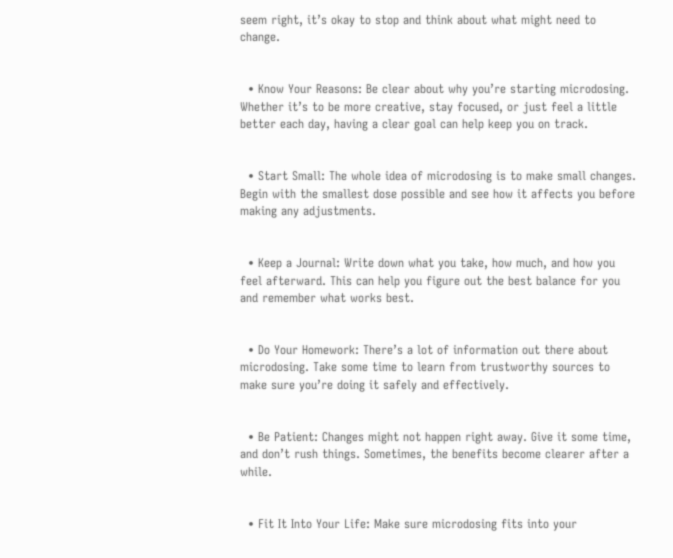seem right, it’s okay to stop and think about what might need to change.


  • Know Your Reasons: Be clear about why you’re starting microdosing. Whether it’s to be more creative, stay focused, or just feel a little better each day, having a clear goal can help keep you on track.


  • Start Small: The whole idea of microdosing is to make small changes. Begin with the smallest dose possible and see how it affects you before making any adjustments.


  • Keep a Journal: Write down what you take, how much, and how you feel afterward. This can help you figure out the best balance for you and remember what works best.


  • Do Your Homework: There’s a lot of information out there about microdosing. Take some time to learn from trustworthy sources to make sure you’re doing it safely and effectively.


  • Be Patient: Changes might not happen right away. Give it some time, and don’t rush things. Sometimes, the benefits become clearer after a while.


  • Fit It Into Your Life: Make sure microdosing fits into your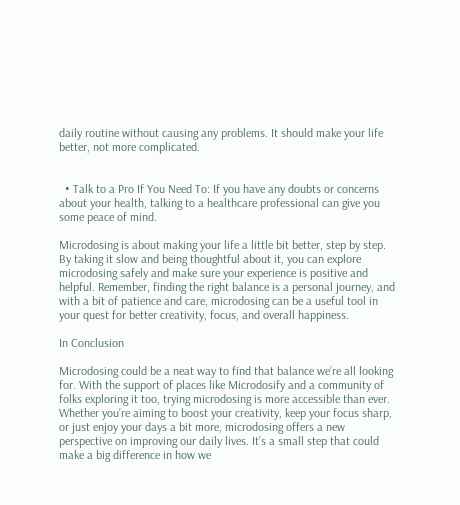daily routine without causing any problems. It should make your life better, not more complicated.


  • Talk to a Pro If You Need To: If you have any doubts or concerns about your health, talking to a healthcare professional can give you some peace of mind.

Microdosing is about making your life a little bit better, step by step. By taking it slow and being thoughtful about it, you can explore microdosing safely and make sure your experience is positive and helpful. Remember, finding the right balance is a personal journey, and with a bit of patience and care, microdosing can be a useful tool in your quest for better creativity, focus, and overall happiness.

In Conclusion

Microdosing could be a neat way to find that balance we’re all looking for. With the support of places like Microdosify and a community of folks exploring it too, trying microdosing is more accessible than ever. Whether you’re aiming to boost your creativity, keep your focus sharp, or just enjoy your days a bit more, microdosing offers a new perspective on improving our daily lives. It’s a small step that could make a big difference in how we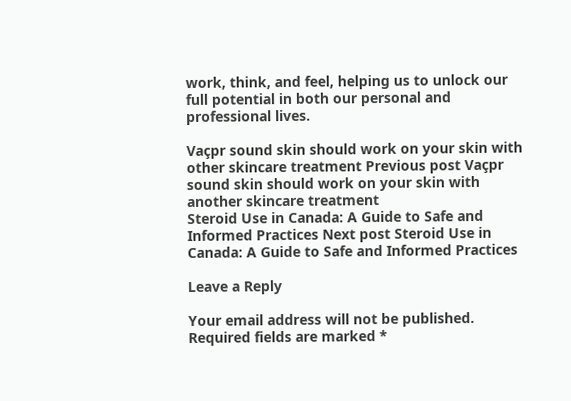work, think, and feel, helping us to unlock our full potential in both our personal and professional lives.

Vaçpr sound skin should work on your skin with other skincare treatment Previous post Vaçpr sound skin should work on your skin with another skincare treatment
Steroid Use in Canada: A Guide to Safe and Informed Practices Next post Steroid Use in Canada: A Guide to Safe and Informed Practices

Leave a Reply

Your email address will not be published. Required fields are marked *